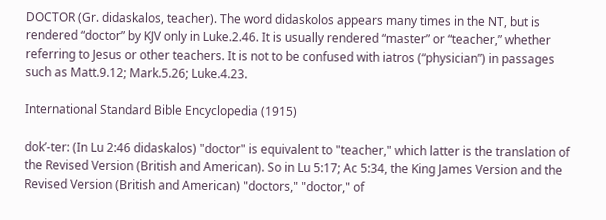DOCTOR (Gr. didaskalos, teacher). The word didaskolos appears many times in the NT, but is rendered “doctor” by KJV only in Luke.2.46. It is usually rendered “master” or “teacher,” whether referring to Jesus or other teachers. It is not to be confused with iatros (“physician”) in passages such as Matt.9.12; Mark.5.26; Luke.4.23.

International Standard Bible Encyclopedia (1915)

dok’-ter: (In Lu 2:46 didaskalos) "doctor" is equivalent to "teacher," which latter is the translation of the Revised Version (British and American). So in Lu 5:17; Ac 5:34, the King James Version and the Revised Version (British and American) "doctors," "doctor," of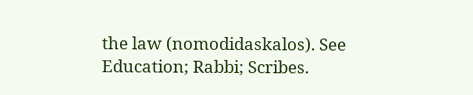the law (nomodidaskalos). See Education; Rabbi; Scribes.